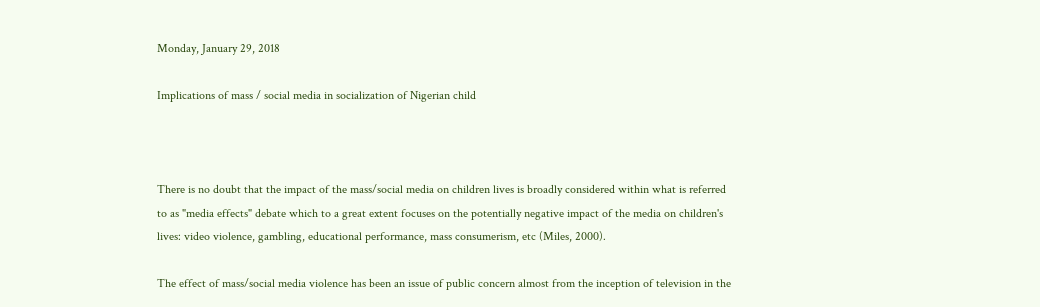Monday, January 29, 2018

Implications of mass / social media in socialization of Nigerian child



There is no doubt that the impact of the mass/social media on children lives is broadly considered within what is referred to as "media effects" debate which to a great extent focuses on the potentially negative impact of the media on children's lives: video violence, gambling, educational performance, mass consumerism, etc (Miles, 2000).

The effect of mass/social media violence has been an issue of public concern almost from the inception of television in the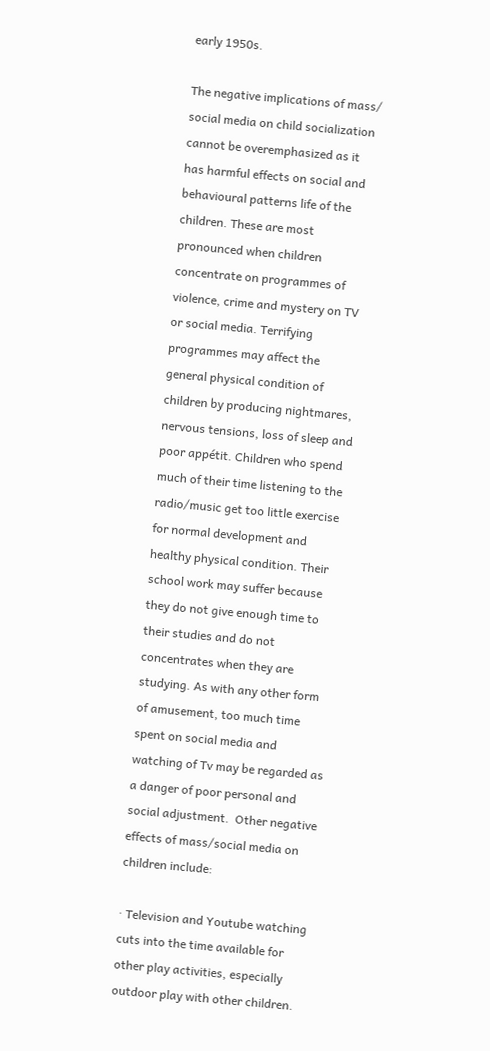early 1950s.

The negative implications of mass/ social media on child socialization cannot be overemphasized as it has harmful effects on social and behavioural patterns life of the children. These are most pronounced when children concentrate on programmes of violence, crime and mystery on TV or social media. Terrifying programmes may affect the general physical condition of children by producing nightmares, nervous tensions, loss of sleep and poor appétit. Children who spend much of their time listening to the radio/music get too little exercise for normal development and healthy physical condition. Their school work may suffer because they do not give enough time to their studies and do not concentrates when they are studying. As with any other form of amusement, too much time spent on social media and watching of Tv may be regarded as a danger of poor personal and social adjustment.  Other negative effects of mass/social media on children include:

· Television and Youtube watching cuts into the time available for other play activities, especially outdoor play with other children.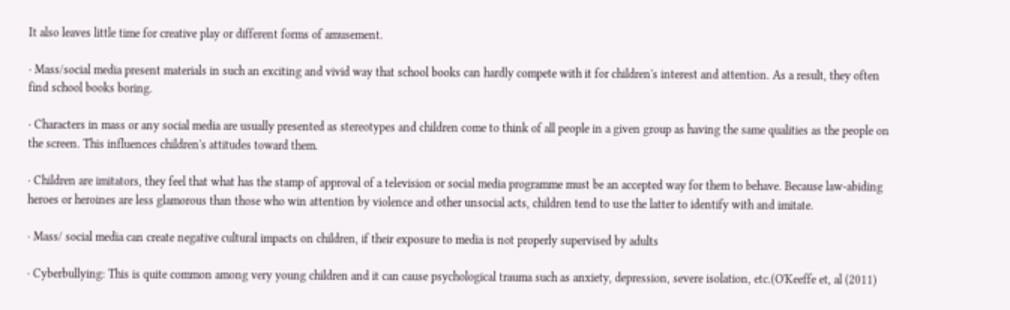It also leaves little time for creative play or different forms of amusement.

· Mass/social media present materials in such an exciting and vivid way that school books can hardly compete with it for children's interest and attention. As a result, they often find school books boring.

· Characters in mass or any social media are usually presented as stereotypes and children come to think of all people in a given group as having the same qualities as the people on the screen. This influences children's attitudes toward them.

· Children are imitators, they feel that what has the stamp of approval of a television or social media programme must be an accepted way for them to behave. Because law-abiding heroes or heroines are less glamorous than those who win attention by violence and other unsocial acts, children tend to use the latter to identify with and imitate.

· Mass/ social media can create negative cultural impacts on children, if their exposure to media is not properly supervised by adults

· Cyberbullying: This is quite common among very young children and it can cause psychological trauma such as anxiety, depression, severe isolation, etc.(O'Keeffe et, al (2011)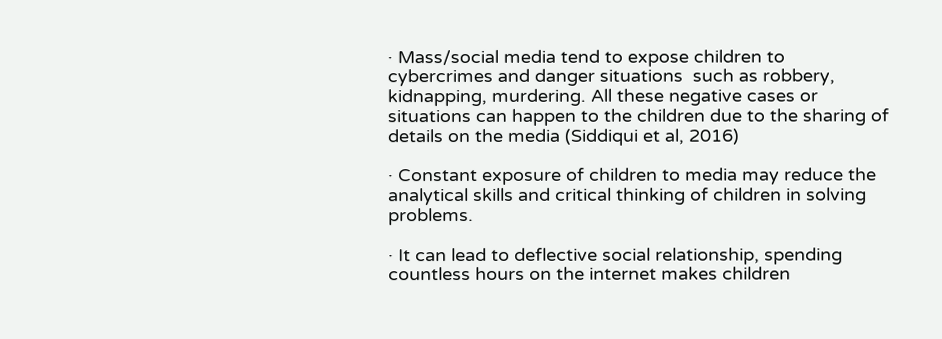· Mass/social media tend to expose children to cybercrimes and danger situations  such as robbery, kidnapping, murdering. All these negative cases or situations can happen to the children due to the sharing of details on the media (Siddiqui et al, 2016)

· Constant exposure of children to media may reduce the analytical skills and critical thinking of children in solving problems.

· It can lead to deflective social relationship, spending countless hours on the internet makes children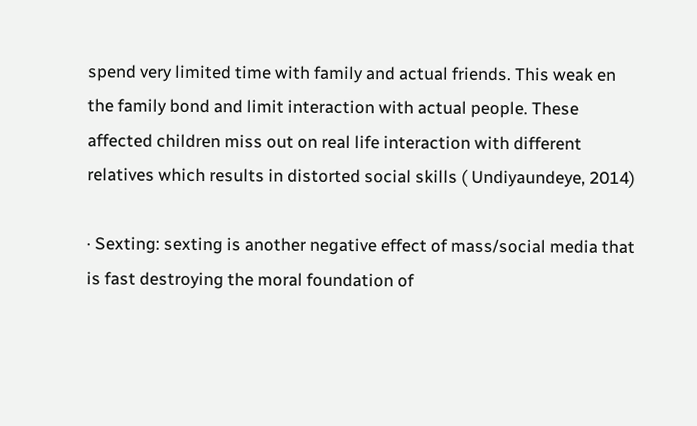spend very limited time with family and actual friends. This weak en the family bond and limit interaction with actual people. These affected children miss out on real life interaction with different relatives which results in distorted social skills ( Undiyaundeye, 2014)

· Sexting: sexting is another negative effect of mass/social media that is fast destroying the moral foundation of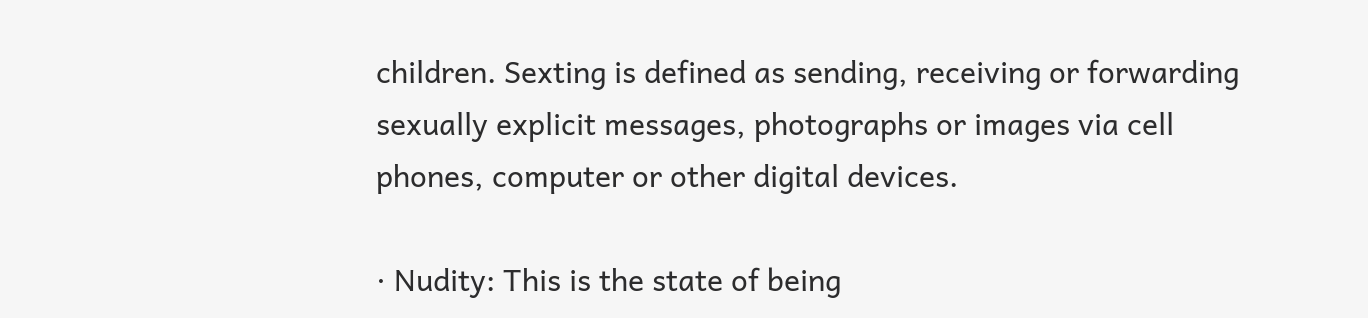children. Sexting is defined as sending, receiving or forwarding sexually explicit messages, photographs or images via cell phones, computer or other digital devices.

· Nudity: This is the state of being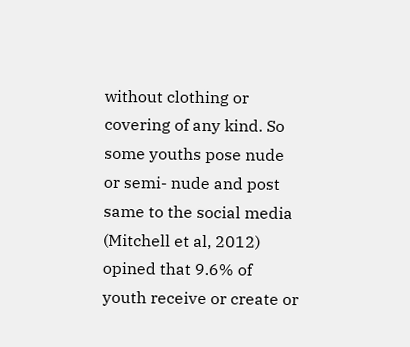without clothing or covering of any kind. So some youths pose nude or semi- nude and post same to the social media (Mitchell et al, 2012) opined that 9.6% of youth receive or create or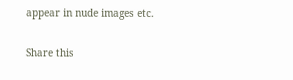appear in nude images etc.

Share this